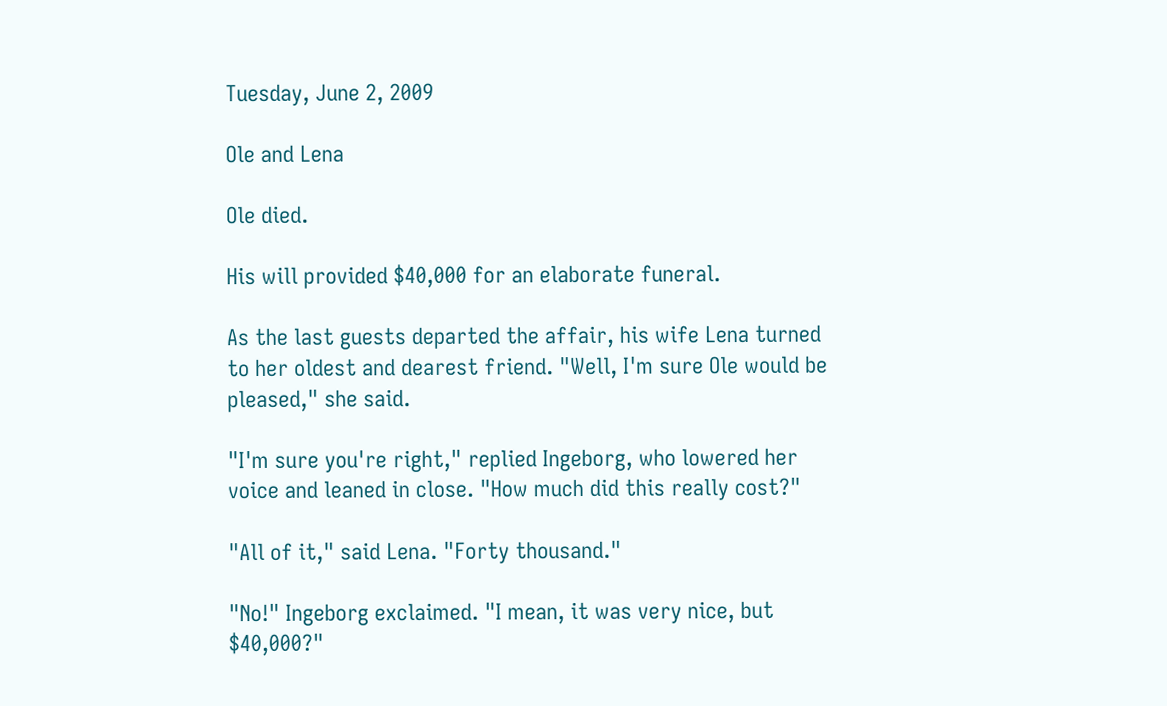Tuesday, June 2, 2009

Ole and Lena

Ole died.

His will provided $40,000 for an elaborate funeral.

As the last guests departed the affair, his wife Lena turned to her oldest and dearest friend. "Well, I'm sure Ole would be pleased," she said.

"I'm sure you're right," replied Ingeborg, who lowered her voice and leaned in close. "How much did this really cost?"

"All of it," said Lena. "Forty thousand."

"No!" Ingeborg exclaimed. "I mean, it was very nice, but $40,000?"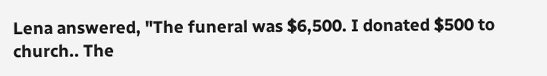Lena answered, "The funeral was $6,500. I donated $500 to church.. The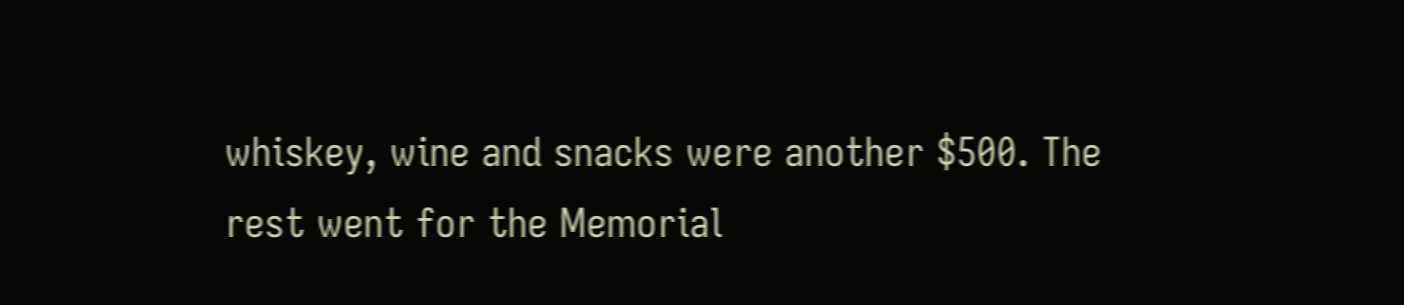whiskey, wine and snacks were another $500. The rest went for the Memorial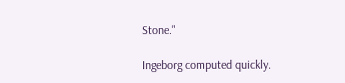Stone."

Ingeborg computed quickly.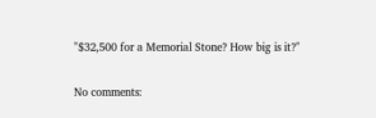"$32,500 for a Memorial Stone? How big is it?"

No comments: